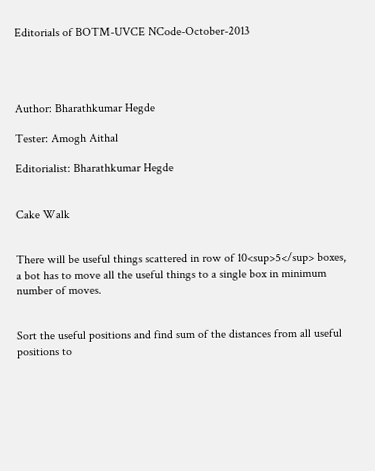Editorials of BOTM-UVCE NCode-October-2013




Author: Bharathkumar Hegde

Tester: Amogh Aithal

Editorialist: Bharathkumar Hegde


Cake Walk


There will be useful things scattered in row of 10<sup>5</sup> boxes, a bot has to move all the useful things to a single box in minimum number of moves.


Sort the useful positions and find sum of the distances from all useful positions to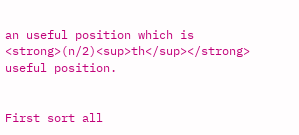an useful position which is <strong>(n/2)<sup>th</sup></strong> useful position.


First sort all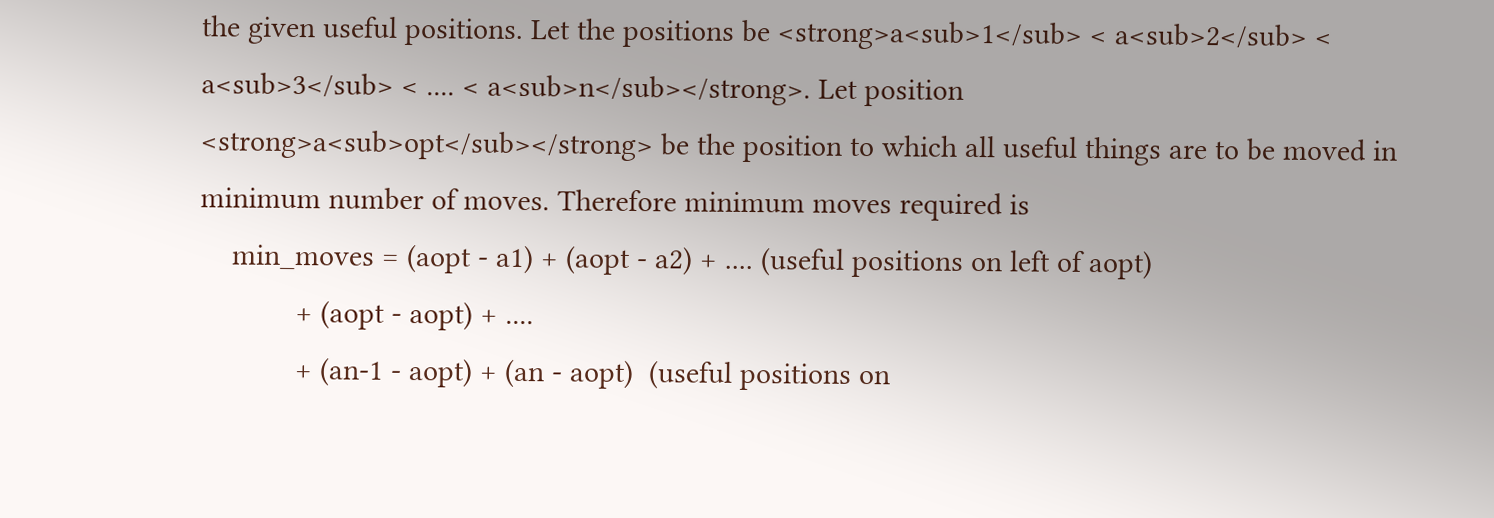the given useful positions. Let the positions be <strong>a<sub>1</sub> < a<sub>2</sub> < a<sub>3</sub> < .... < a<sub>n</sub></strong>. Let position
<strong>a<sub>opt</sub></strong> be the position to which all useful things are to be moved in minimum number of moves. Therefore minimum moves required is
    min_moves = (aopt - a1) + (aopt - a2) + .... (useful positions on left of aopt)
            + (aopt - aopt) + ....
            + (an-1 - aopt) + (an - aopt)  (useful positions on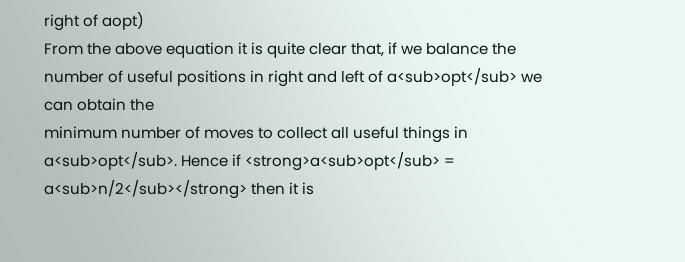right of aopt)
From the above equation it is quite clear that, if we balance the number of useful positions in right and left of a<sub>opt</sub> we can obtain the
minimum number of moves to collect all useful things in a<sub>opt</sub>. Hence if <strong>a<sub>opt</sub> = a<sub>n/2</sub></strong> then it is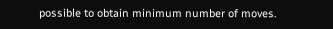possible to obtain minimum number of moves.